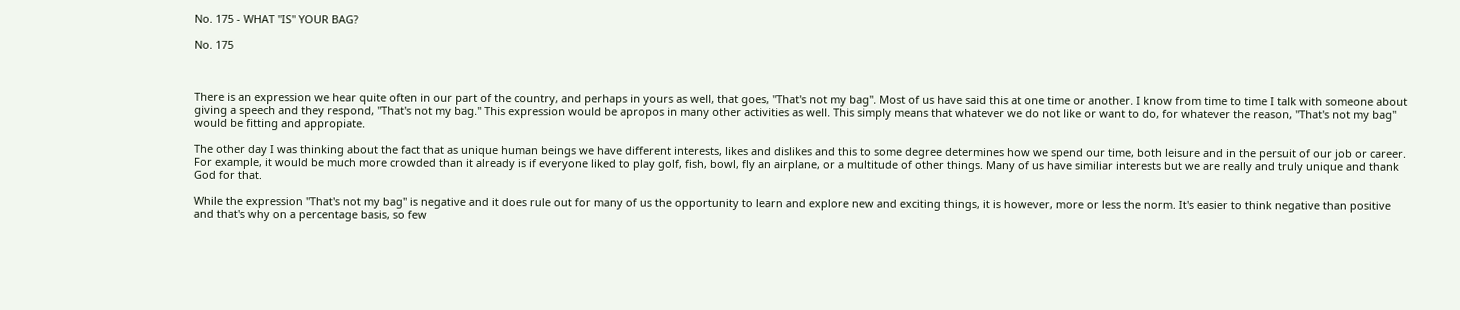No. 175 - WHAT "IS" YOUR BAG?

No. 175



There is an expression we hear quite often in our part of the country, and perhaps in yours as well, that goes, "That's not my bag". Most of us have said this at one time or another. I know from time to time I talk with someone about giving a speech and they respond, "That's not my bag." This expression would be apropos in many other activities as well. This simply means that whatever we do not like or want to do, for whatever the reason, "That's not my bag" would be fitting and appropiate.

The other day I was thinking about the fact that as unique human beings we have different interests, likes and dislikes and this to some degree determines how we spend our time, both leisure and in the persuit of our job or career. For example, it would be much more crowded than it already is if everyone liked to play golf, fish, bowl, fly an airplane, or a multitude of other things. Many of us have similiar interests but we are really and truly unique and thank God for that.

While the expression "That's not my bag" is negative and it does rule out for many of us the opportunity to learn and explore new and exciting things, it is however, more or less the norm. It's easier to think negative than positive and that's why on a percentage basis, so few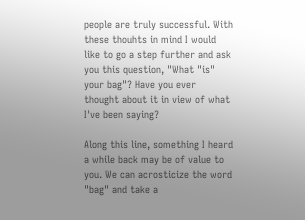people are truly successful. With these thouhts in mind I would like to go a step further and ask you this question, "What "is" your bag"? Have you ever thought about it in view of what I've been saying?

Along this line, something I heard a while back may be of value to you. We can acrosticize the word "bag" and take a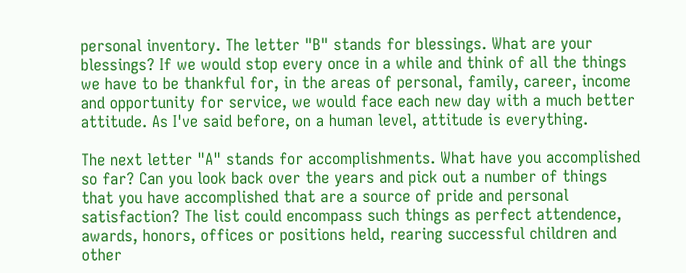personal inventory. The letter "B" stands for blessings. What are your blessings? If we would stop every once in a while and think of all the things we have to be thankful for, in the areas of personal, family, career, income and opportunity for service, we would face each new day with a much better attitude. As I've said before, on a human level, attitude is everything.

The next letter "A" stands for accomplishments. What have you accomplished so far? Can you look back over the years and pick out a number of things that you have accomplished that are a source of pride and personal satisfaction? The list could encompass such things as perfect attendence, awards, honors, offices or positions held, rearing successful children and other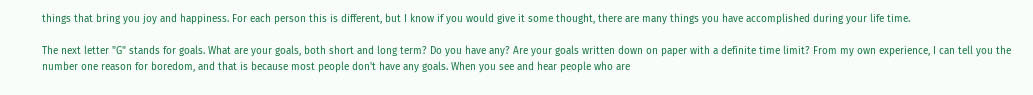things that bring you joy and happiness. For each person this is different, but I know if you would give it some thought, there are many things you have accomplished during your life time.

The next letter "G" stands for goals. What are your goals, both short and long term? Do you have any? Are your goals written down on paper with a definite time limit? From my own experience, I can tell you the number one reason for boredom, and that is because most people don't have any goals. When you see and hear people who are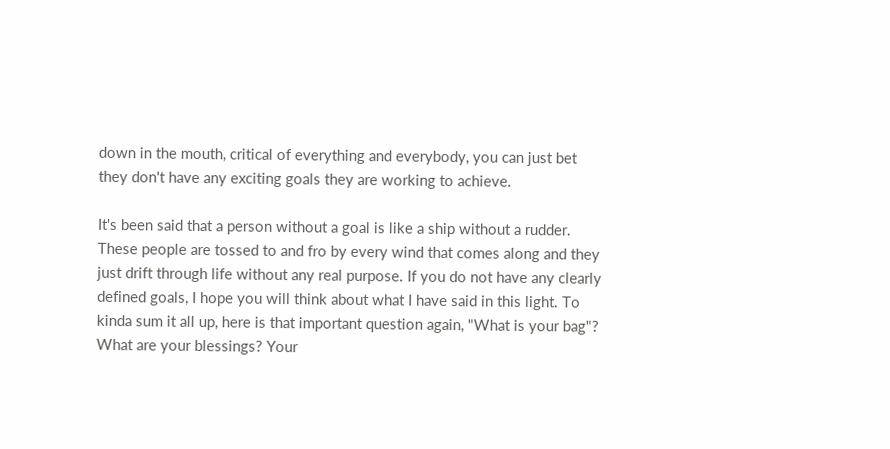down in the mouth, critical of everything and everybody, you can just bet they don't have any exciting goals they are working to achieve.

It's been said that a person without a goal is like a ship without a rudder. These people are tossed to and fro by every wind that comes along and they just drift through life without any real purpose. If you do not have any clearly defined goals, I hope you will think about what I have said in this light. To kinda sum it all up, here is that important question again, "What is your bag"? What are your blessings? Your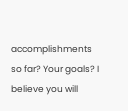accomplishments so far? Your goals? I believe you will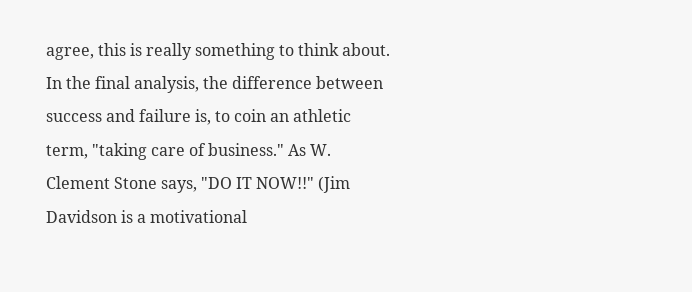agree, this is really something to think about. In the final analysis, the difference between success and failure is, to coin an athletic term, "taking care of business." As W. Clement Stone says, "DO IT NOW!!" (Jim Davidson is a motivational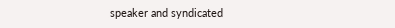speaker and syndicated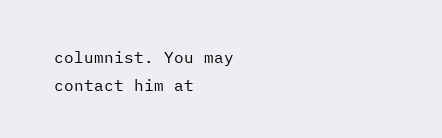columnist. You may contact him at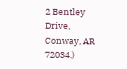2 Bentley Drive, Conway, AR 72034.)